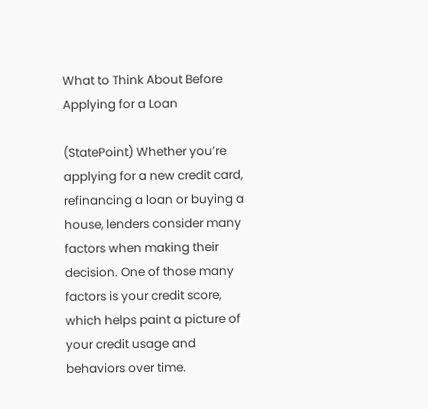What to Think About Before Applying for a Loan

(StatePoint) Whether you’re applying for a new credit card, refinancing a loan or buying a house, lenders consider many factors when making their decision. One of those many factors is your credit score, which helps paint a picture of your credit usage and behaviors over time.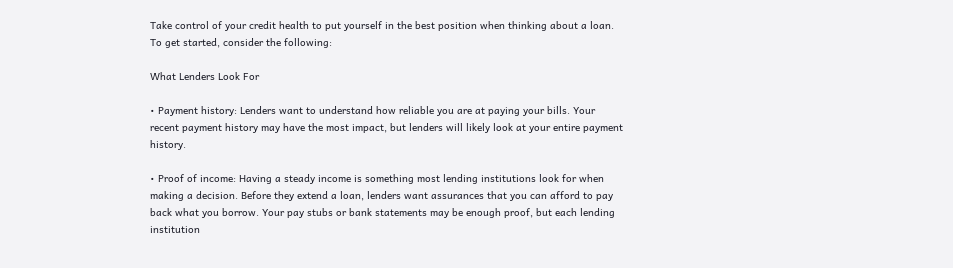Take control of your credit health to put yourself in the best position when thinking about a loan. To get started, consider the following:

What Lenders Look For

• Payment history: Lenders want to understand how reliable you are at paying your bills. Your recent payment history may have the most impact, but lenders will likely look at your entire payment history.

• Proof of income: Having a steady income is something most lending institutions look for when making a decision. Before they extend a loan, lenders want assurances that you can afford to pay back what you borrow. Your pay stubs or bank statements may be enough proof, but each lending institution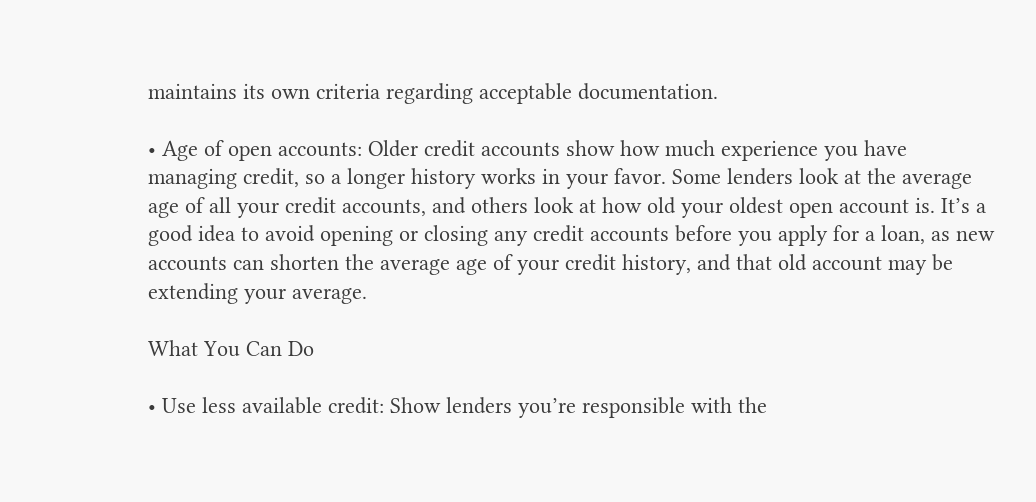maintains its own criteria regarding acceptable documentation.

• Age of open accounts: Older credit accounts show how much experience you have managing credit, so a longer history works in your favor. Some lenders look at the average age of all your credit accounts, and others look at how old your oldest open account is. It’s a good idea to avoid opening or closing any credit accounts before you apply for a loan, as new accounts can shorten the average age of your credit history, and that old account may be extending your average.

What You Can Do

• Use less available credit: Show lenders you’re responsible with the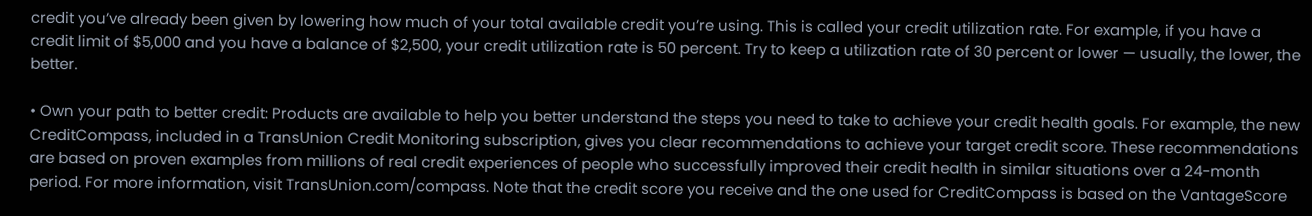credit you’ve already been given by lowering how much of your total available credit you’re using. This is called your credit utilization rate. For example, if you have a credit limit of $5,000 and you have a balance of $2,500, your credit utilization rate is 50 percent. Try to keep a utilization rate of 30 percent or lower — usually, the lower, the better.

• Own your path to better credit: Products are available to help you better understand the steps you need to take to achieve your credit health goals. For example, the new CreditCompass, included in a TransUnion Credit Monitoring subscription, gives you clear recommendations to achieve your target credit score. These recommendations are based on proven examples from millions of real credit experiences of people who successfully improved their credit health in similar situations over a 24-month period. For more information, visit TransUnion.com/compass. Note that the credit score you receive and the one used for CreditCompass is based on the VantageScore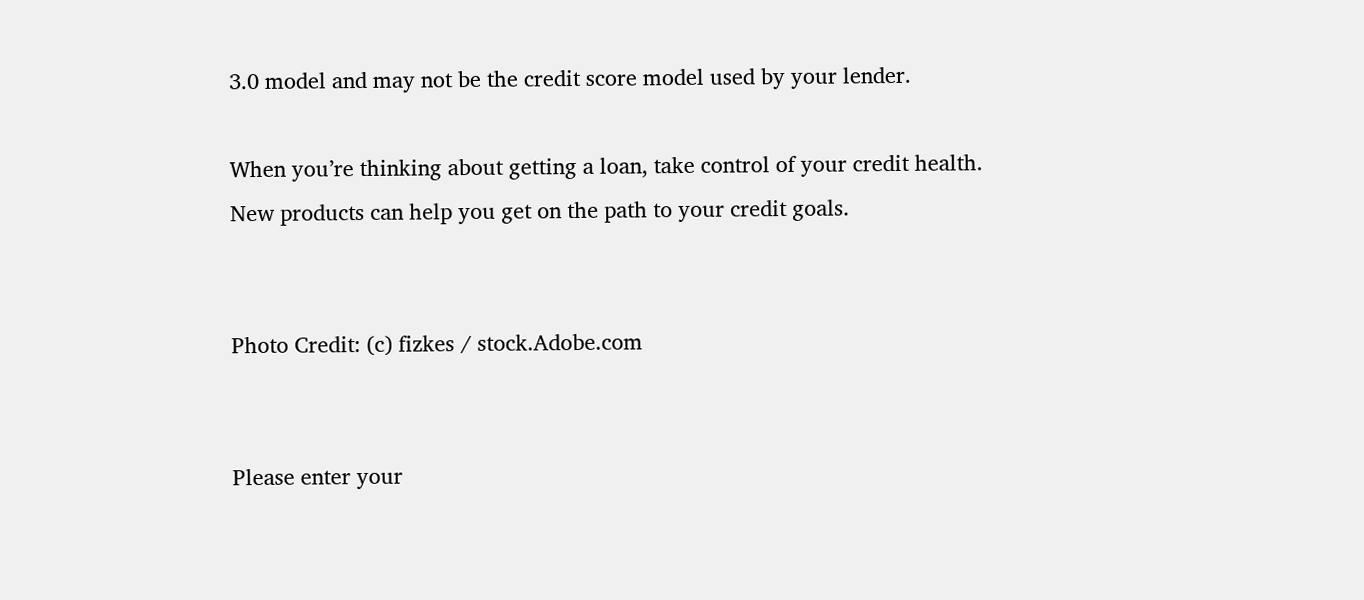3.0 model and may not be the credit score model used by your lender.

When you’re thinking about getting a loan, take control of your credit health. New products can help you get on the path to your credit goals.


Photo Credit: (c) fizkes / stock.Adobe.com


Please enter your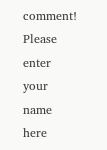comment!
Please enter your name here